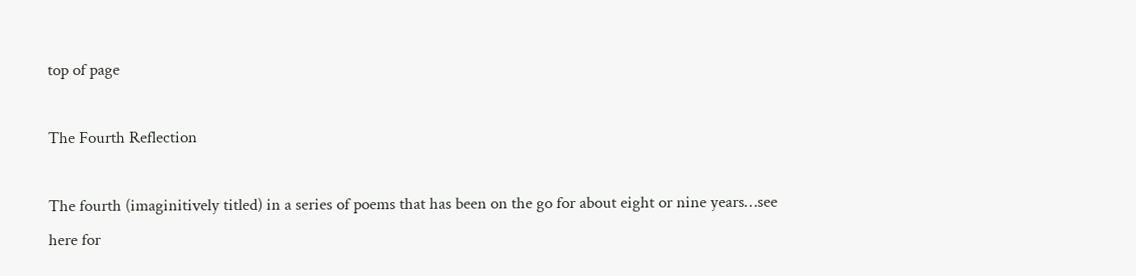top of page

The Fourth Reflection

The fourth (imaginitively titled) in a series of poems that has been on the go for about eight or nine years…see here for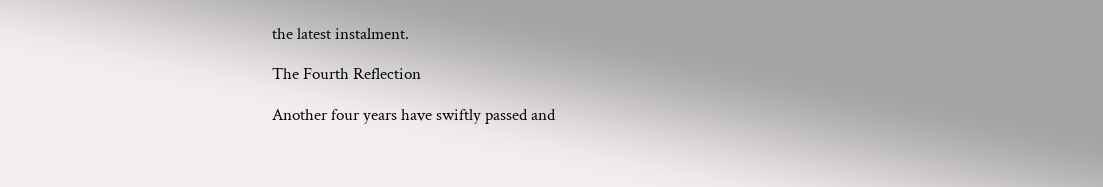the latest instalment.

The Fourth Reflection

Another four years have swiftly passed and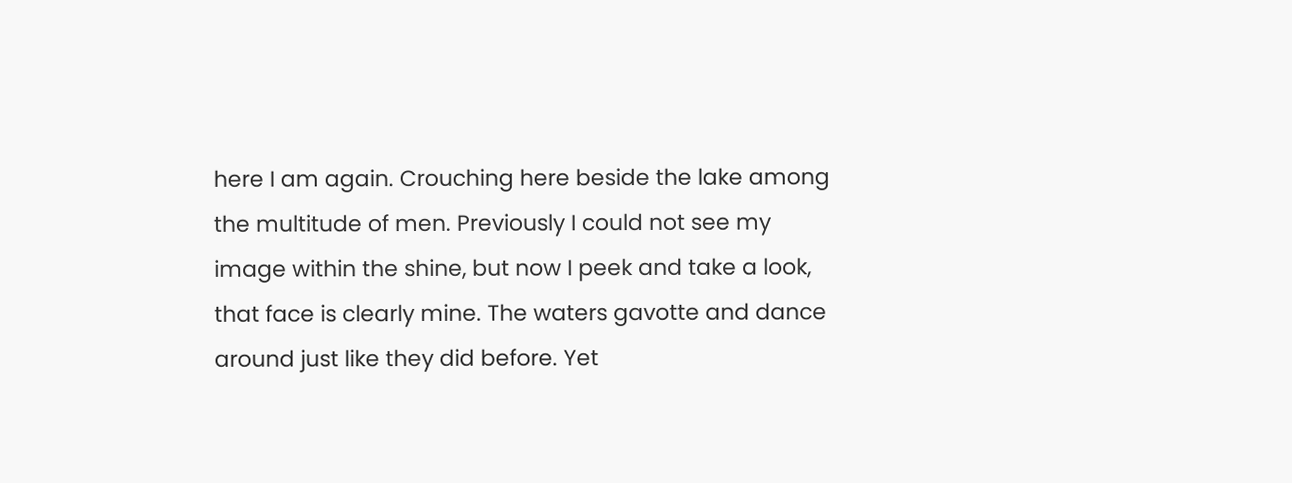here I am again. Crouching here beside the lake among the multitude of men. Previously I could not see my image within the shine, but now I peek and take a look, that face is clearly mine. The waters gavotte and dance around just like they did before. Yet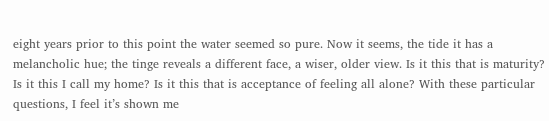eight years prior to this point the water seemed so pure. Now it seems, the tide it has a melancholic hue; the tinge reveals a different face, a wiser, older view. Is it this that is maturity? Is it this I call my home? Is it this that is acceptance of feeling all alone? With these particular questions, I feel it’s shown me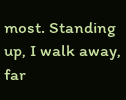most. Standing up, I walk away, far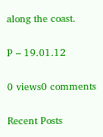along the coast.

P – 19.01.12

0 views0 comments

Recent Posts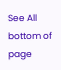See All
bottom of page